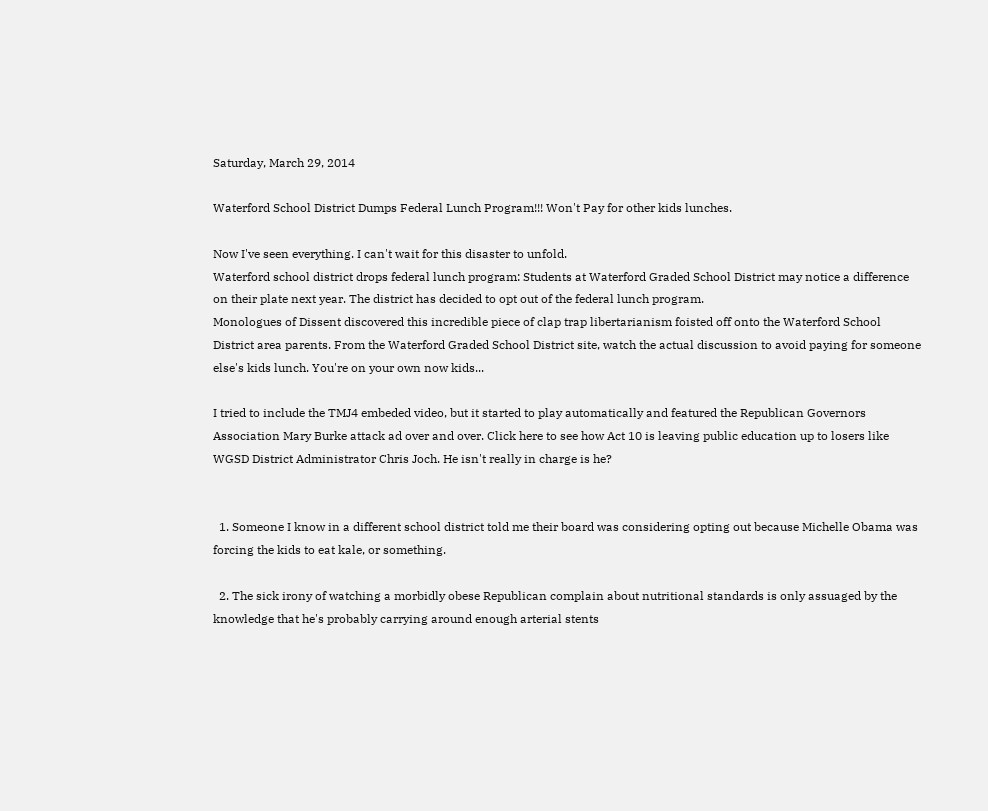Saturday, March 29, 2014

Waterford School District Dumps Federal Lunch Program!!! Won't Pay for other kids lunches.

Now I've seen everything. I can't wait for this disaster to unfold.
Waterford school district drops federal lunch program: Students at Waterford Graded School District may notice a difference on their plate next year. The district has decided to opt out of the federal lunch program.
Monologues of Dissent discovered this incredible piece of clap trap libertarianism foisted off onto the Waterford School District area parents. From the Waterford Graded School District site, watch the actual discussion to avoid paying for someone else's kids lunch. You're on your own now kids...

I tried to include the TMJ4 embeded video, but it started to play automatically and featured the Republican Governors Association Mary Burke attack ad over and over. Click here to see how Act 10 is leaving public education up to losers like WGSD District Administrator Chris Joch. He isn't really in charge is he?


  1. Someone I know in a different school district told me their board was considering opting out because Michelle Obama was forcing the kids to eat kale, or something.

  2. The sick irony of watching a morbidly obese Republican complain about nutritional standards is only assuaged by the knowledge that he's probably carrying around enough arterial stents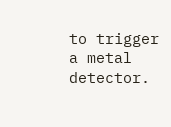to trigger a metal detector.